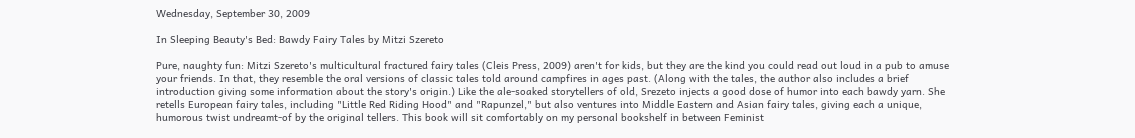Wednesday, September 30, 2009

In Sleeping Beauty's Bed: Bawdy Fairy Tales by Mitzi Szereto

Pure, naughty fun: Mitzi Szereto's multicultural fractured fairy tales (Cleis Press, 2009) aren't for kids, but they are the kind you could read out loud in a pub to amuse your friends. In that, they resemble the oral versions of classic tales told around campfires in ages past. (Along with the tales, the author also includes a brief introduction giving some information about the story's origin.) Like the ale-soaked storytellers of old, Srezeto injects a good dose of humor into each bawdy yarn. She retells European fairy tales, including "Little Red Riding Hood" and "Rapunzel," but also ventures into Middle Eastern and Asian fairy tales, giving each a unique, humorous twist undreamt-of by the original tellers. This book will sit comfortably on my personal bookshelf in between Feminist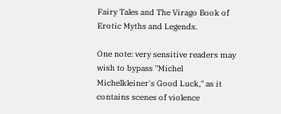Fairy Tales and The Virago Book of Erotic Myths and Legends.

One note: very sensitive readers may wish to bypass "Michel Michelkleiner's Good Luck," as it contains scenes of violence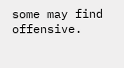some may find offensive.